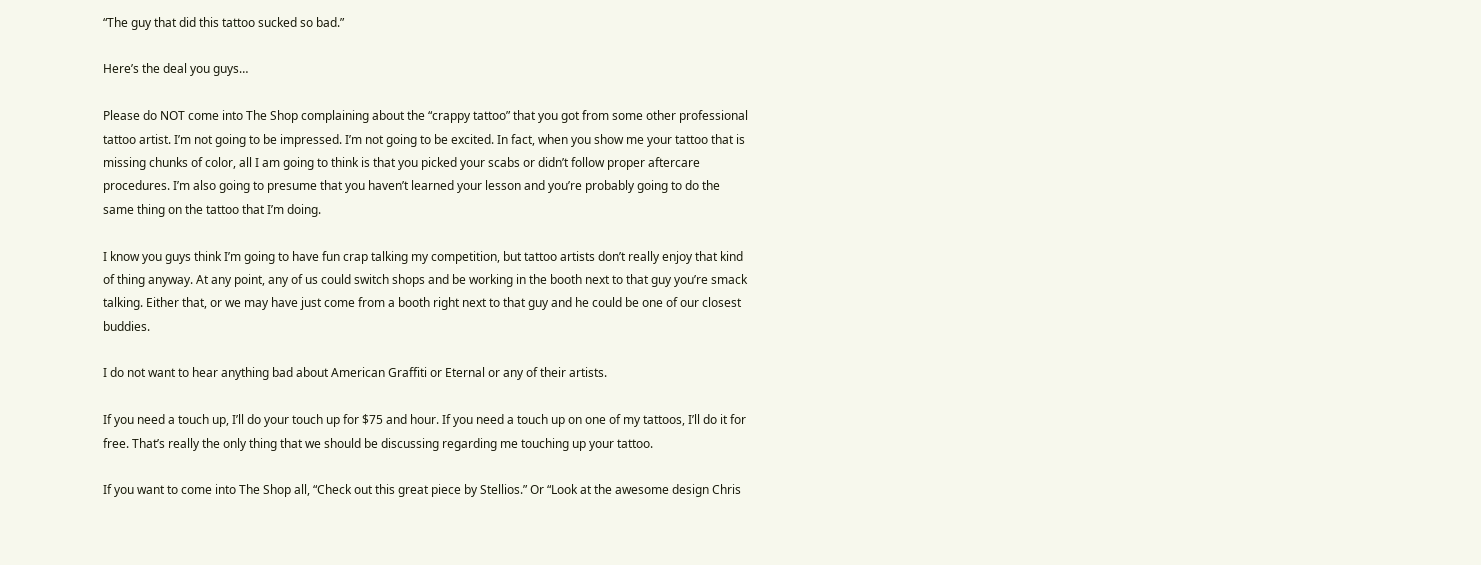“The guy that did this tattoo sucked so bad.”

Here’s the deal you guys…

Please do NOT come into The Shop complaining about the “crappy tattoo” that you got from some other professional tattoo artist. I’m not going to be impressed. I’m not going to be excited. In fact, when you show me your tattoo that is missing chunks of color, all I am going to think is that you picked your scabs or didn’t follow proper aftercare procedures. I’m also going to presume that you haven’t learned your lesson and you’re probably going to do the same thing on the tattoo that I’m doing.

I know you guys think I’m going to have fun crap talking my competition, but tattoo artists don’t really enjoy that kind of thing anyway. At any point, any of us could switch shops and be working in the booth next to that guy you’re smack talking. Either that, or we may have just come from a booth right next to that guy and he could be one of our closest buddies.

I do not want to hear anything bad about American Graffiti or Eternal or any of their artists.

If you need a touch up, I’ll do your touch up for $75 and hour. If you need a touch up on one of my tattoos, I’ll do it for free. That’s really the only thing that we should be discussing regarding me touching up your tattoo.

If you want to come into The Shop all, “Check out this great piece by Stellios.” Or “Look at the awesome design Chris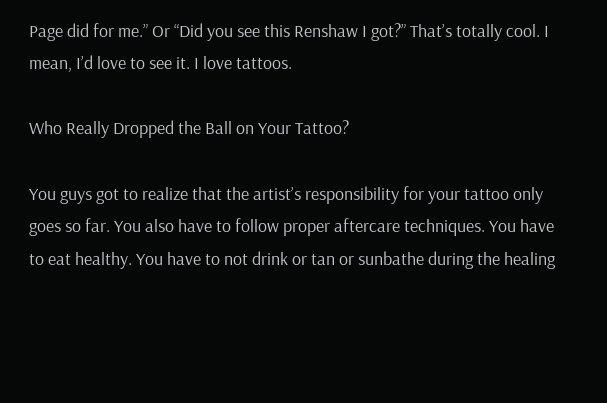Page did for me.” Or “Did you see this Renshaw I got?” That’s totally cool. I mean, I’d love to see it. I love tattoos.

Who Really Dropped the Ball on Your Tattoo?

You guys got to realize that the artist’s responsibility for your tattoo only goes so far. You also have to follow proper aftercare techniques. You have to eat healthy. You have to not drink or tan or sunbathe during the healing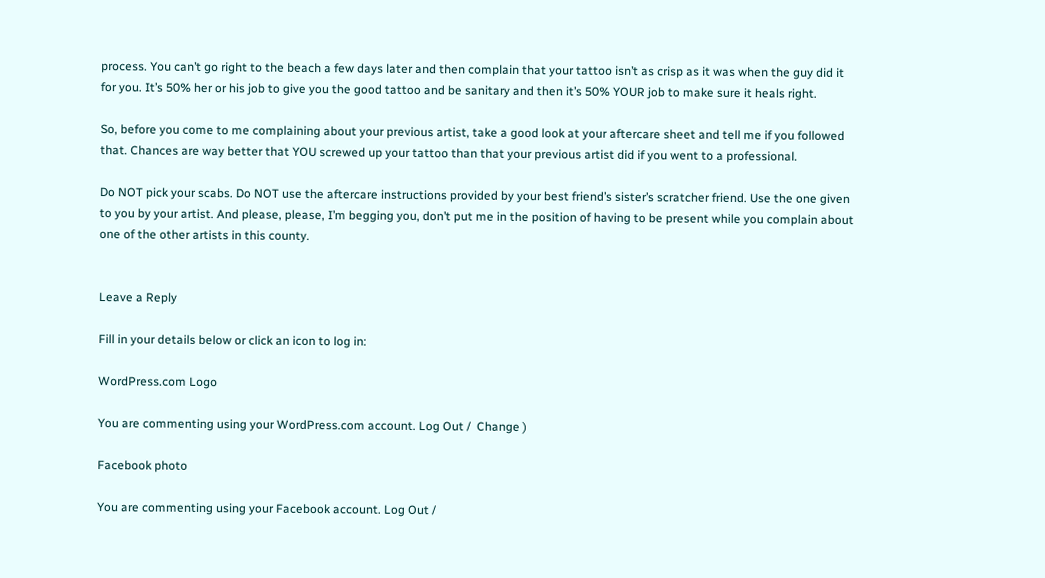process. You can’t go right to the beach a few days later and then complain that your tattoo isn’t as crisp as it was when the guy did it for you. It’s 50% her or his job to give you the good tattoo and be sanitary and then it’s 50% YOUR job to make sure it heals right.

So, before you come to me complaining about your previous artist, take a good look at your aftercare sheet and tell me if you followed that. Chances are way better that YOU screwed up your tattoo than that your previous artist did if you went to a professional.

Do NOT pick your scabs. Do NOT use the aftercare instructions provided by your best friend’s sister’s scratcher friend. Use the one given to you by your artist. And please, please, I’m begging you, don’t put me in the position of having to be present while you complain about one of the other artists in this county.


Leave a Reply

Fill in your details below or click an icon to log in:

WordPress.com Logo

You are commenting using your WordPress.com account. Log Out /  Change )

Facebook photo

You are commenting using your Facebook account. Log Out /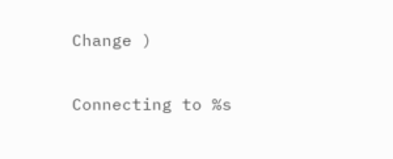Change )

Connecting to %s